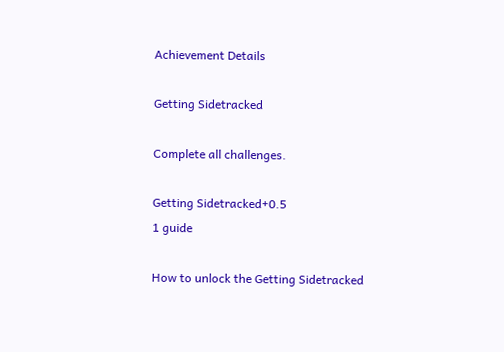Achievement Details

Getting Sidetracked

Complete all challenges.

Getting Sidetracked+0.5
1 guide

How to unlock the Getting Sidetracked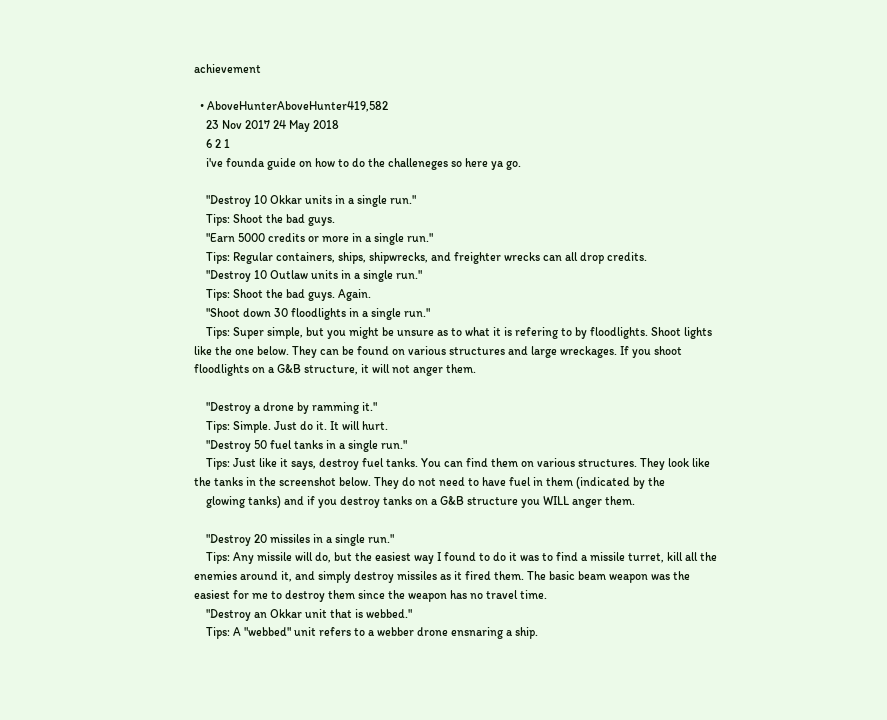achievement

  • AboveHunterAboveHunter419,582
    23 Nov 2017 24 May 2018
    6 2 1
    i've founda guide on how to do the challeneges so here ya go.

    "Destroy 10 Okkar units in a single run."
    Tips: Shoot the bad guys.
    "Earn 5000 credits or more in a single run."
    Tips: Regular containers, ships, shipwrecks, and freighter wrecks can all drop credits.
    "Destroy 10 Outlaw units in a single run."
    Tips: Shoot the bad guys. Again.
    "Shoot down 30 floodlights in a single run."
    Tips: Super simple, but you might be unsure as to what it is refering to by floodlights. Shoot lights like the one below. They can be found on various structures and large wreckages. If you shoot floodlights on a G&B structure, it will not anger them.

    "Destroy a drone by ramming it."
    Tips: Simple. Just do it. It will hurt.
    "Destroy 50 fuel tanks in a single run."
    Tips: Just like it says, destroy fuel tanks. You can find them on various structures. They look like the tanks in the screenshot below. They do not need to have fuel in them (indicated by the
    glowing tanks) and if you destroy tanks on a G&B structure you WILL anger them.

    "Destroy 20 missiles in a single run."
    Tips: Any missile will do, but the easiest way I found to do it was to find a missile turret, kill all the enemies around it, and simply destroy missiles as it fired them. The basic beam weapon was the easiest for me to destroy them since the weapon has no travel time.
    "Destroy an Okkar unit that is webbed."
    Tips: A "webbed" unit refers to a webber drone ensnaring a ship.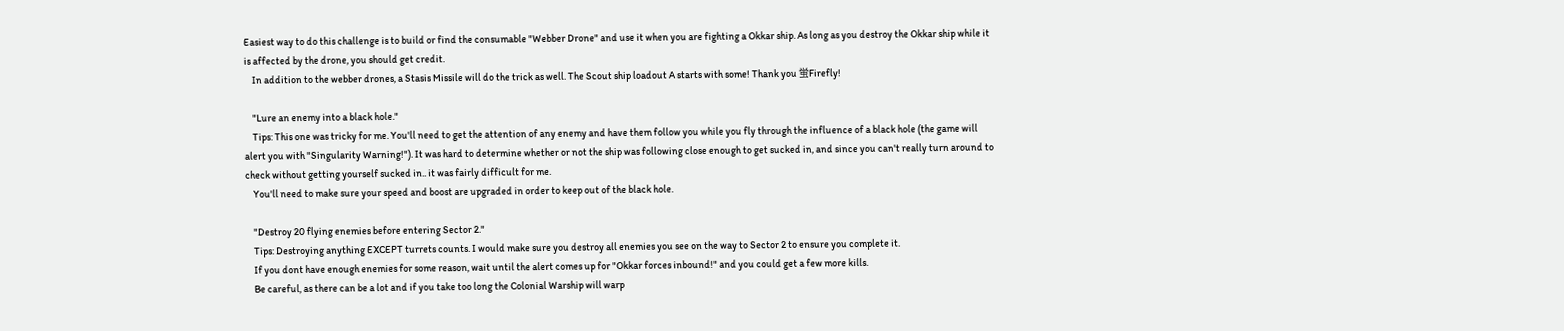Easiest way to do this challenge is to build or find the consumable "Webber Drone" and use it when you are fighting a Okkar ship. As long as you destroy the Okkar ship while it is affected by the drone, you should get credit.
    In addition to the webber drones, a Stasis Missile will do the trick as well. The Scout ship loadout A starts with some! Thank you 蛍Firefly!

    "Lure an enemy into a black hole."
    Tips: This one was tricky for me. You'll need to get the attention of any enemy and have them follow you while you fly through the influence of a black hole (the game will alert you with "Singularity Warning!"). It was hard to determine whether or not the ship was following close enough to get sucked in, and since you can't really turn around to check without getting yourself sucked in.. it was fairly difficult for me.
    You'll need to make sure your speed and boost are upgraded in order to keep out of the black hole.

    "Destroy 20 flying enemies before entering Sector 2."
    Tips: Destroying anything EXCEPT turrets counts. I would make sure you destroy all enemies you see on the way to Sector 2 to ensure you complete it.
    If you dont have enough enemies for some reason, wait until the alert comes up for "Okkar forces inbound!" and you could get a few more kills.
    Be careful, as there can be a lot and if you take too long the Colonial Warship will warp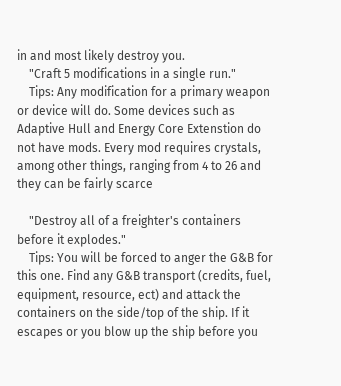in and most likely destroy you.
    "Craft 5 modifications in a single run."
    Tips: Any modification for a primary weapon or device will do. Some devices such as Adaptive Hull and Energy Core Extenstion do not have mods. Every mod requires crystals, among other things, ranging from 4 to 26 and they can be fairly scarce

    "Destroy all of a freighter's containers before it explodes."
    Tips: You will be forced to anger the G&B for this one. Find any G&B transport (credits, fuel, equipment, resource, ect) and attack the containers on the side/top of the ship. If it escapes or you blow up the ship before you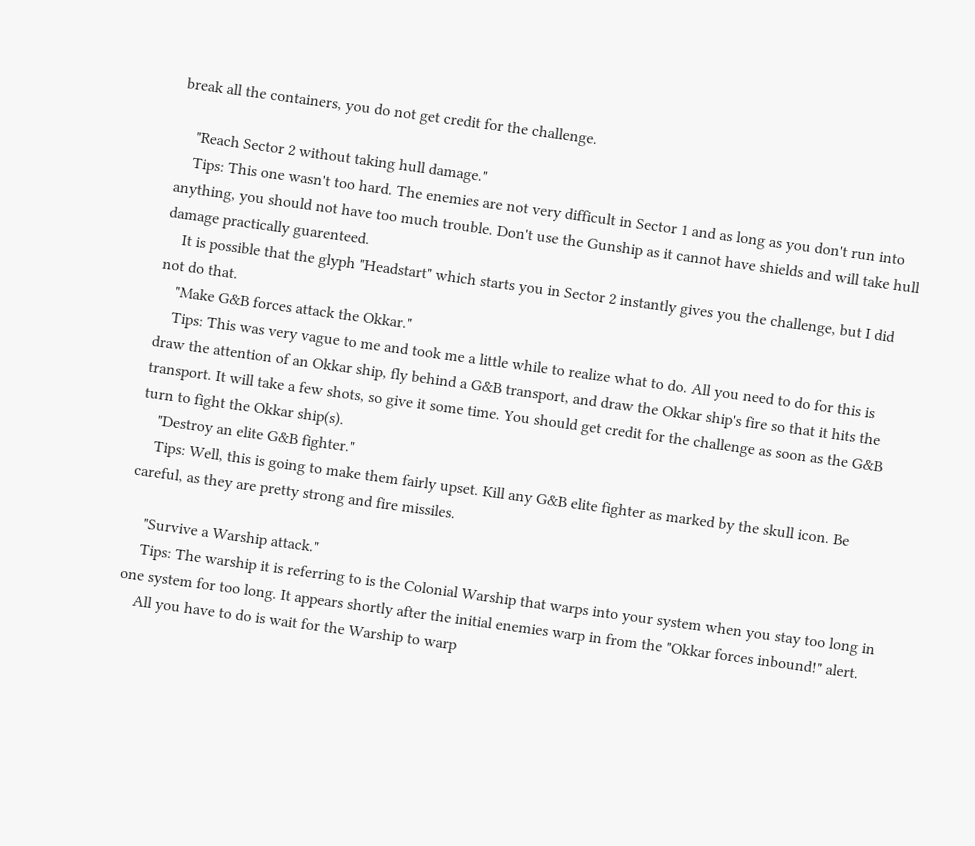break all the containers, you do not get credit for the challenge.

    "Reach Sector 2 without taking hull damage."
    Tips: This one wasn't too hard. The enemies are not very difficult in Sector 1 and as long as you don't run into anything, you should not have too much trouble. Don't use the Gunship as it cannot have shields and will take hull damage practically guarenteed.
    It is possible that the glyph "Headstart" which starts you in Sector 2 instantly gives you the challenge, but I did not do that.
    "Make G&B forces attack the Okkar."
    Tips: This was very vague to me and took me a little while to realize what to do. All you need to do for this is draw the attention of an Okkar ship, fly behind a G&B transport, and draw the Okkar ship's fire so that it hits the transport. It will take a few shots, so give it some time. You should get credit for the challenge as soon as the G&B turn to fight the Okkar ship(s).
    "Destroy an elite G&B fighter."
    Tips: Well, this is going to make them fairly upset. Kill any G&B elite fighter as marked by the skull icon. Be careful, as they are pretty strong and fire missiles.

    "Survive a Warship attack."
    Tips: The warship it is referring to is the Colonial Warship that warps into your system when you stay too long in one system for too long. It appears shortly after the initial enemies warp in from the "Okkar forces inbound!" alert.
    All you have to do is wait for the Warship to warp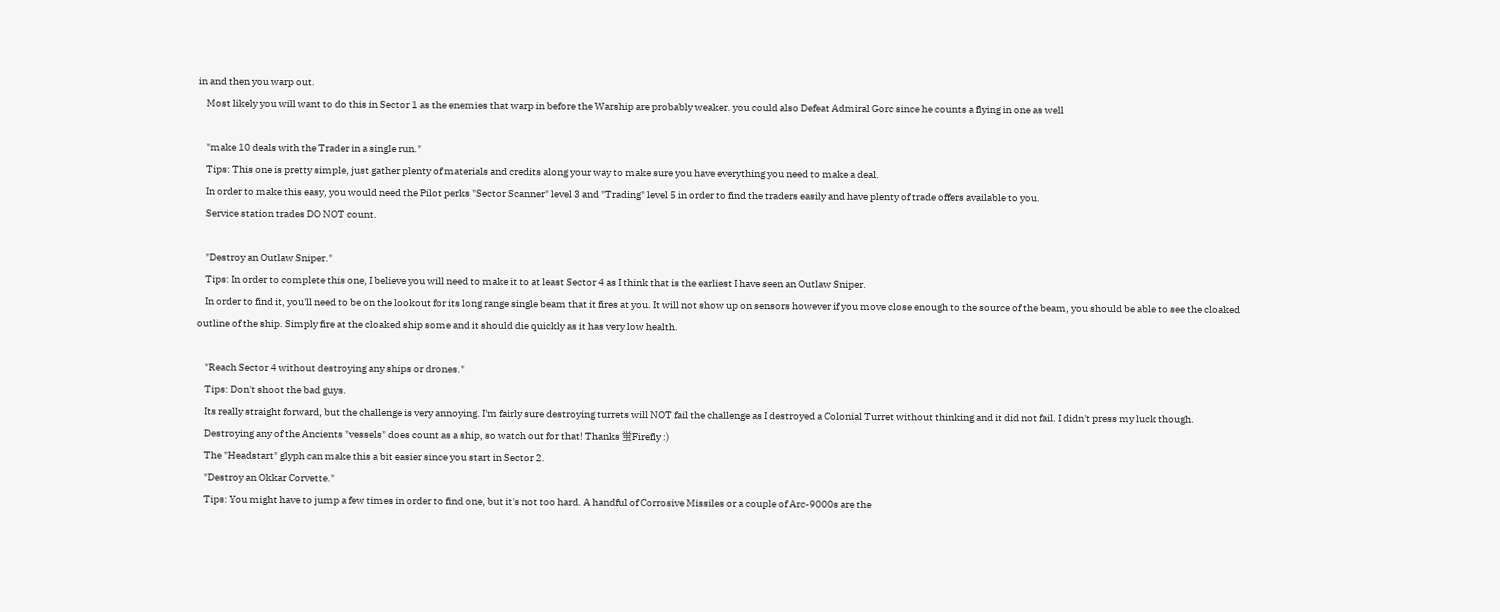in and then you warp out.
    Most likely you will want to do this in Sector 1 as the enemies that warp in before the Warship are probably weaker. you could also Defeat Admiral Gorc since he counts a flying in one as well

    "make 10 deals with the Trader in a single run."
    Tips: This one is pretty simple, just gather plenty of materials and credits along your way to make sure you have everything you need to make a deal.
    In order to make this easy, you would need the Pilot perks "Sector Scanner" level 3 and "Trading" level 5 in order to find the traders easily and have plenty of trade offers available to you.
    Service station trades DO NOT count.

    "Destroy an Outlaw Sniper."
    Tips: In order to complete this one, I believe you will need to make it to at least Sector 4 as I think that is the earliest I have seen an Outlaw Sniper.
    In order to find it, you'll need to be on the lookout for its long range single beam that it fires at you. It will not show up on sensors however if you move close enough to the source of the beam, you should be able to see the cloaked outline of the ship. Simply fire at the cloaked ship some and it should die quickly as it has very low health.

    "Reach Sector 4 without destroying any ships or drones."
    Tips: Don't shoot the bad guys.
    Its really straight forward, but the challenge is very annoying. I'm fairly sure destroying turrets will NOT fail the challenge as I destroyed a Colonial Turret without thinking and it did not fail. I didn't press my luck though.
    Destroying any of the Ancients "vessels" does count as a ship, so watch out for that! Thanks 蛍Firefly :)
    The "Headstart" glyph can make this a bit easier since you start in Sector 2.
    "Destroy an Okkar Corvette."
    Tips: You might have to jump a few times in order to find one, but it's not too hard. A handful of Corrosive Missiles or a couple of Arc-9000s are the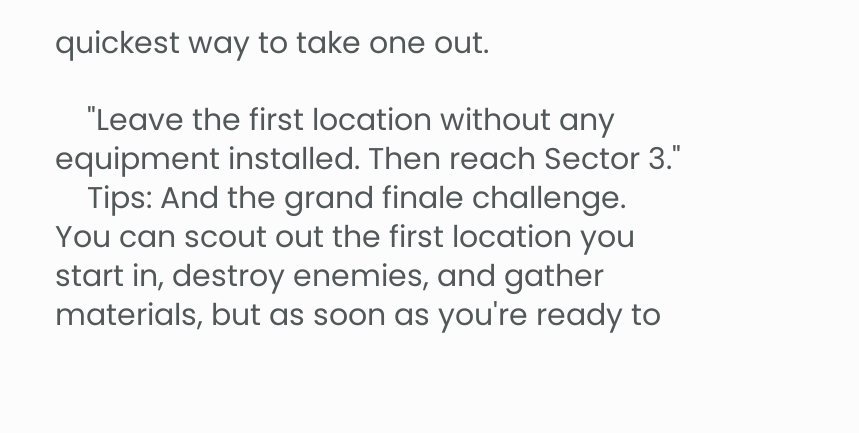quickest way to take one out.

    "Leave the first location without any equipment installed. Then reach Sector 3."
    Tips: And the grand finale challenge. You can scout out the first location you start in, destroy enemies, and gather materials, but as soon as you're ready to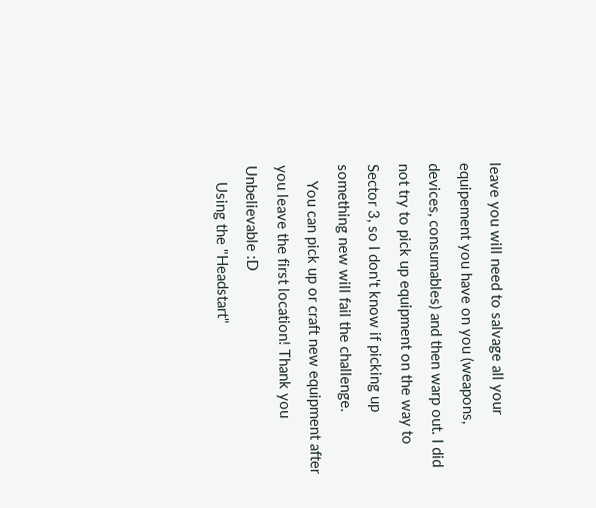leave you will need to salvage all your equipement you have on you (weapons, devices, consumables) and then warp out. I did not try to pick up equipment on the way to Sector 3, so I don't know if picking up something new will fail the challenge.
    You can pick up or craft new equipment after you leave the first location! Thank you Unbelievable :D
    Using the "Headstart"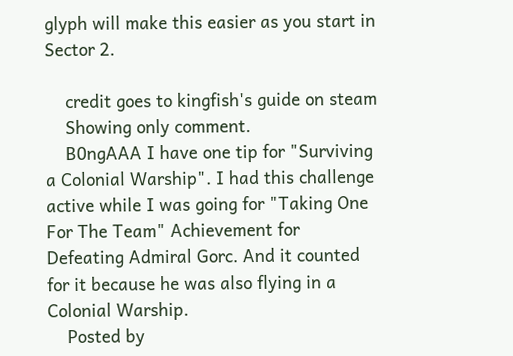glyph will make this easier as you start in Sector 2.

    credit goes to kingfish's guide on steam
    Showing only comment.
    B0ngAAA I have one tip for "Surviving a Colonial Warship". I had this challenge active while I was going for "Taking One For The Team" Achievement for Defeating Admiral Gorc. And it counted for it because he was also flying in a Colonial Warship.
    Posted by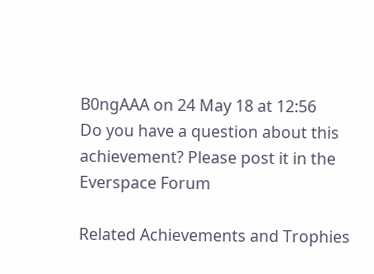B0ngAAA on 24 May 18 at 12:56
Do you have a question about this achievement? Please post it in the Everspace Forum

Related Achievements and Trophies